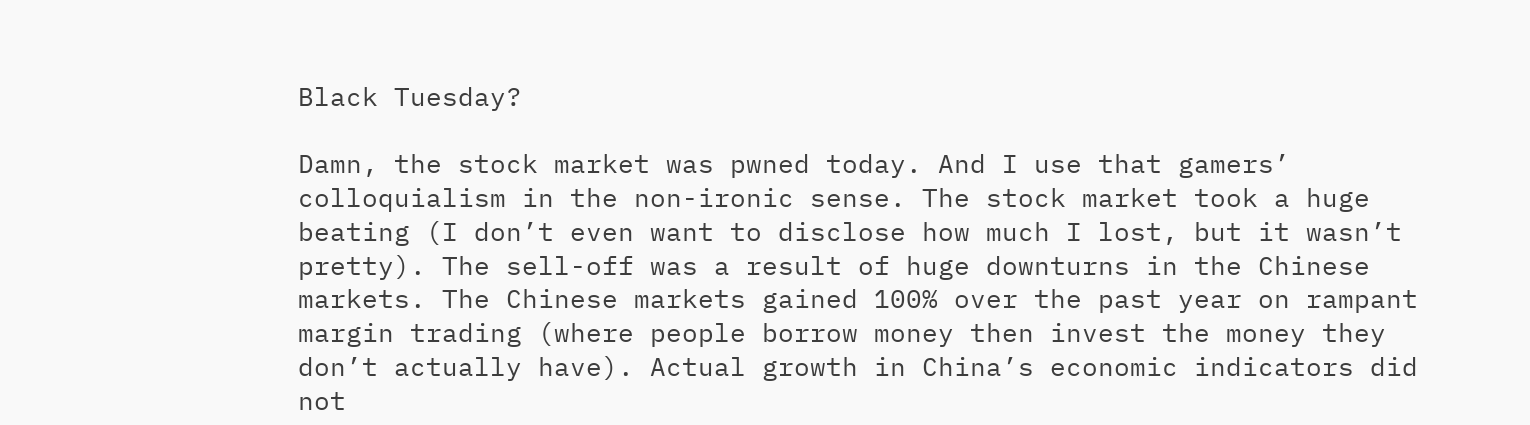Black Tuesday?

Damn, the stock market was pwned today. And I use that gamers’ colloquialism in the non-ironic sense. The stock market took a huge beating (I don’t even want to disclose how much I lost, but it wasn’t pretty). The sell-off was a result of huge downturns in the Chinese markets. The Chinese markets gained 100% over the past year on rampant margin trading (where people borrow money then invest the money they don’t actually have). Actual growth in China’s economic indicators did not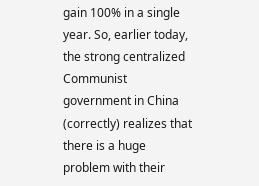gain 100% in a single year. So, earlier today, the strong centralized Communist government in China (correctly) realizes that there is a huge problem with their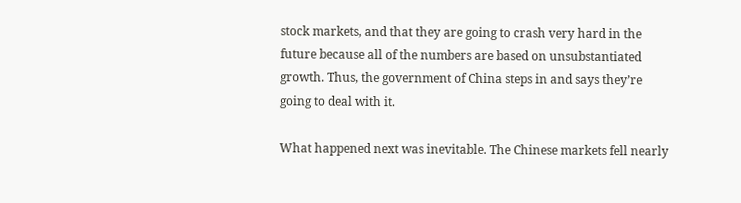stock markets, and that they are going to crash very hard in the future because all of the numbers are based on unsubstantiated growth. Thus, the government of China steps in and says they’re going to deal with it.

What happened next was inevitable. The Chinese markets fell nearly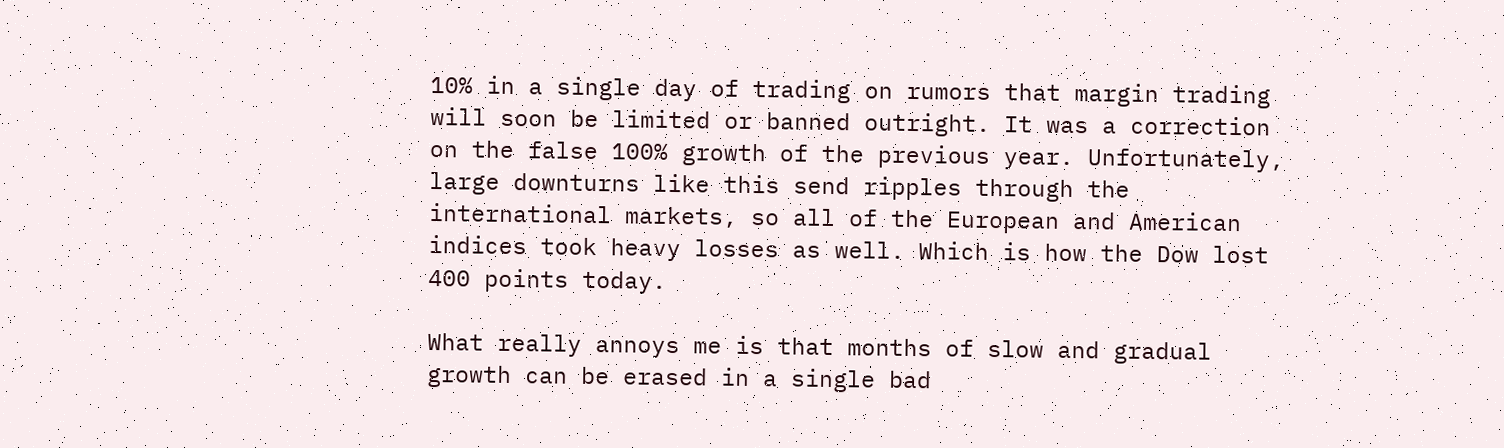10% in a single day of trading on rumors that margin trading will soon be limited or banned outright. It was a correction on the false 100% growth of the previous year. Unfortunately, large downturns like this send ripples through the international markets, so all of the European and American indices took heavy losses as well. Which is how the Dow lost 400 points today.

What really annoys me is that months of slow and gradual growth can be erased in a single bad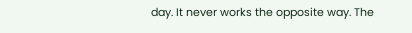day. It never works the opposite way. The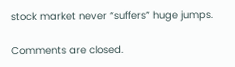stock market never “suffers” huge jumps.

Comments are closed.